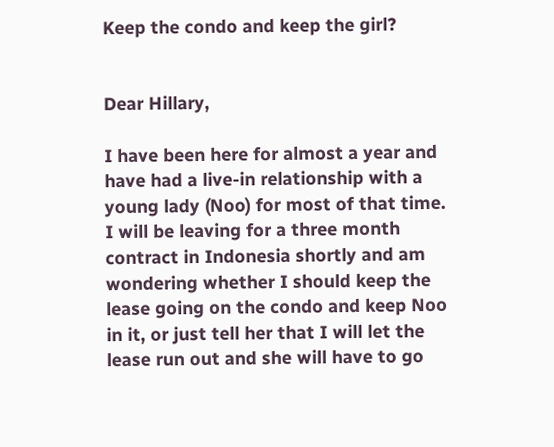Keep the condo and keep the girl?


Dear Hillary,

I have been here for almost a year and have had a live-in relationship with a young lady (Noo) for most of that time.  I will be leaving for a three month contract in Indonesia shortly and am wondering whether I should keep the lease going on the condo and keep Noo in it, or just tell her that I will let the lease run out and she will have to go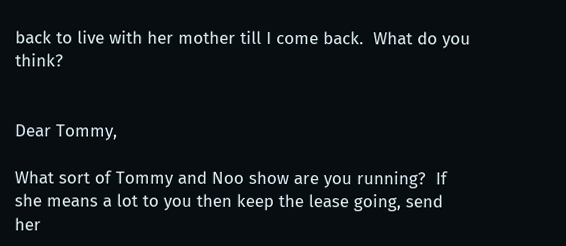back to live with her mother till I come back.  What do you think?


Dear Tommy,

What sort of Tommy and Noo show are you running?  If she means a lot to you then keep the lease going, send her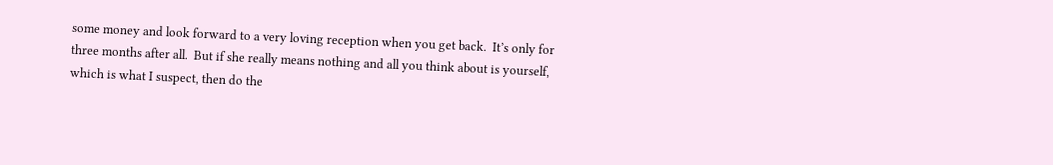some money and look forward to a very loving reception when you get back.  It’s only for three months after all.  But if she really means nothing and all you think about is yourself, which is what I suspect, then do the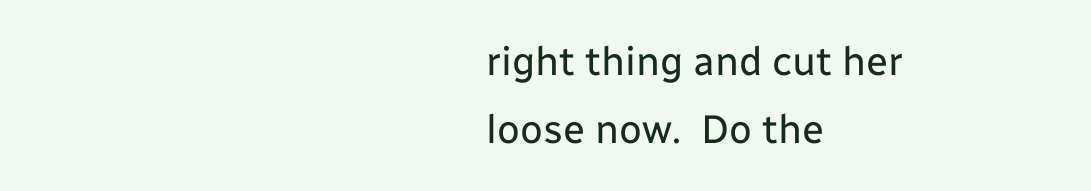right thing and cut her loose now.  Do the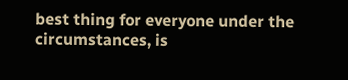best thing for everyone under the circumstances, is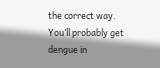the correct way.  You’ll probably get dengue in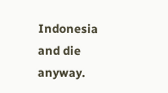Indonesia and die anyway.